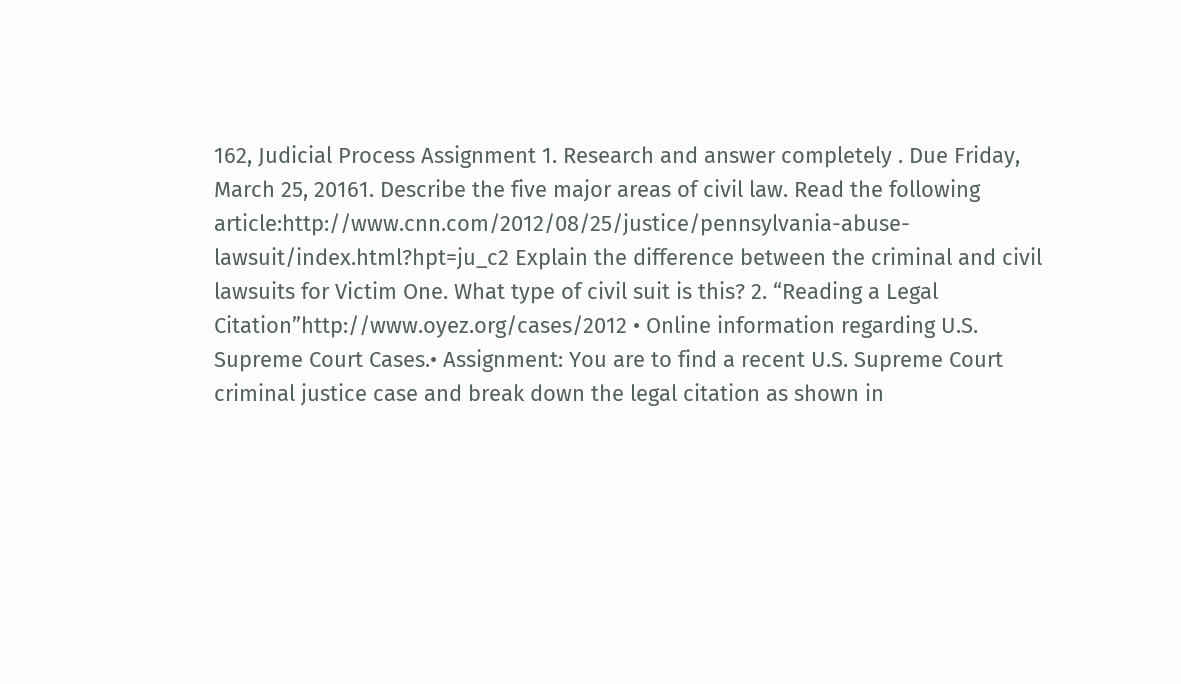162, Judicial Process Assignment 1. Research and answer completely . Due Friday, March 25, 20161. Describe the five major areas of civil law. Read the following article:http://www.cnn.com/2012/08/25/justice/pennsylvania-abuse-lawsuit/index.html?hpt=ju_c2 Explain the difference between the criminal and civil lawsuits for Victim One. What type of civil suit is this? 2. “Reading a Legal Citation”http://www.oyez.org/cases/2012 • Online information regarding U.S. Supreme Court Cases.• Assignment: You are to find a recent U.S. Supreme Court criminal justice case and break down the legal citation as shown in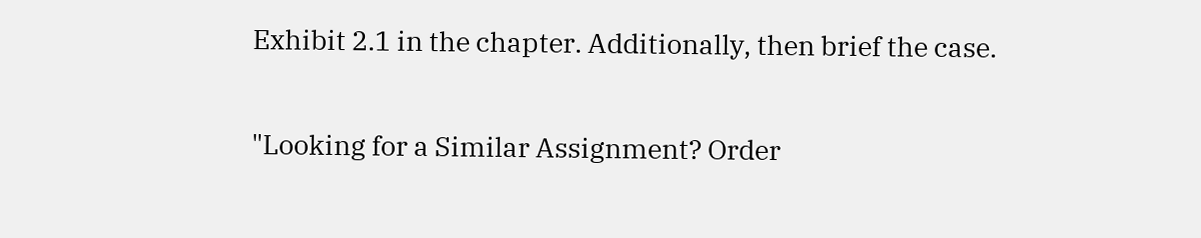Exhibit 2.1 in the chapter. Additionally, then brief the case.


"Looking for a Similar Assignment? Order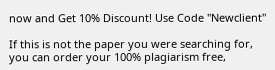now and Get 10% Discount! Use Code "Newclient"

If this is not the paper you were searching for, you can order your 100% plagiarism free,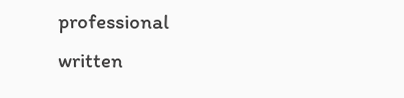professional written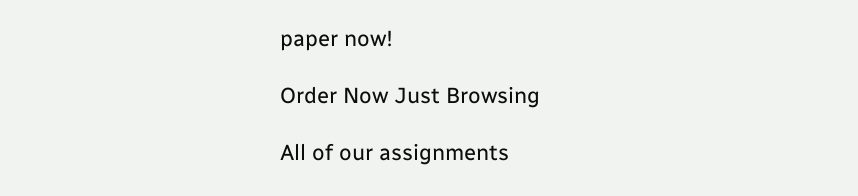paper now!

Order Now Just Browsing

All of our assignments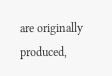are originally produced,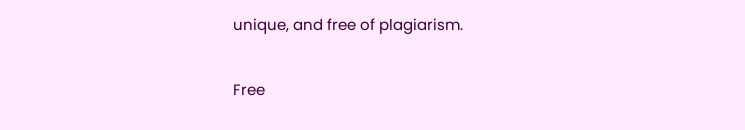unique, and free of plagiarism.

Free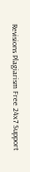Revisions Plagiarism Free 24x7 Support